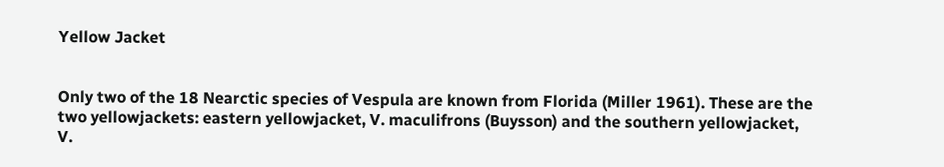Yellow Jacket


Only two of the 18 Nearctic species of Vespula are known from Florida (Miller 1961). These are the two yellowjackets: eastern yellowjacket, V. maculifrons (Buysson) and the southern yellowjacket, V.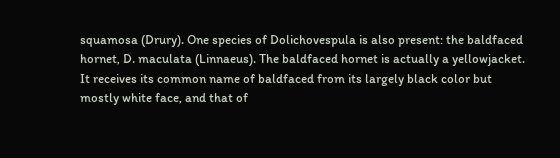squamosa (Drury). One species of Dolichovespula is also present: the baldfaced hornet, D. maculata (Linnaeus). The baldfaced hornet is actually a yellowjacket. It receives its common name of baldfaced from its largely black color but mostly white face, and that of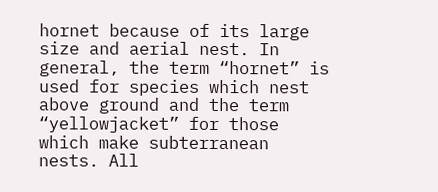hornet because of its large size and aerial nest. In general, the term “hornet” is used for species which nest above ground and the term “yellowjacket” for those which make subterranean nests. All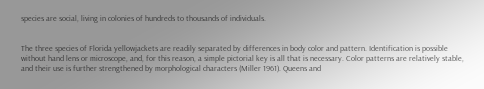species are social, living in colonies of hundreds to thousands of individuals.


The three species of Florida yellowjackets are readily separated by differences in body color and pattern. Identification is possible without hand lens or microscope, and, for this reason, a simple pictorial key is all that is necessary. Color patterns are relatively stable, and their use is further strengthened by morphological characters (Miller 1961). Queens and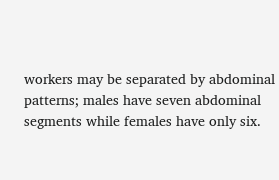workers may be separated by abdominal patterns; males have seven abdominal segments while females have only six.